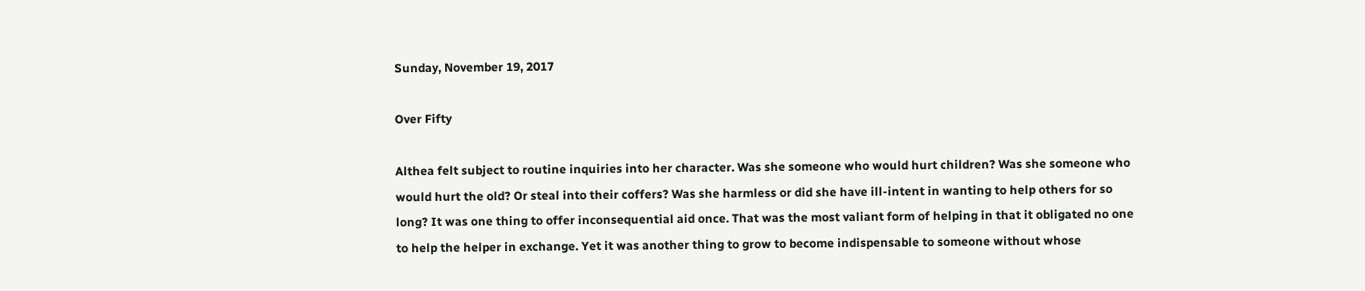Sunday, November 19, 2017

Over Fifty

Althea felt subject to routine inquiries into her character. Was she someone who would hurt children? Was she someone who would hurt the old? Or steal into their coffers? Was she harmless or did she have ill-intent in wanting to help others for so long? It was one thing to offer inconsequential aid once. That was the most valiant form of helping in that it obligated no one to help the helper in exchange. Yet it was another thing to grow to become indispensable to someone without whose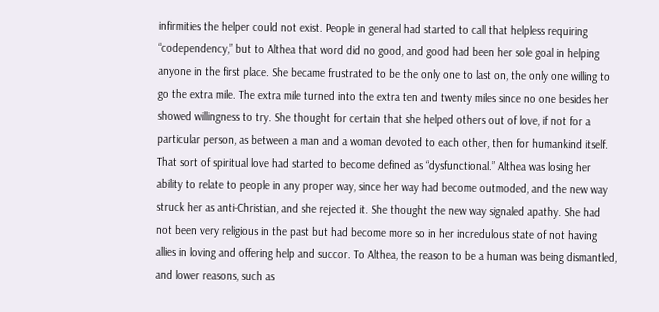infirmities the helper could not exist. People in general had started to call that helpless requiring “codependency,” but to Althea that word did no good, and good had been her sole goal in helping anyone in the first place. She became frustrated to be the only one to last on, the only one willing to go the extra mile. The extra mile turned into the extra ten and twenty miles since no one besides her showed willingness to try. She thought for certain that she helped others out of love, if not for a particular person, as between a man and a woman devoted to each other, then for humankind itself. That sort of spiritual love had started to become defined as “dysfunctional.” Althea was losing her ability to relate to people in any proper way, since her way had become outmoded, and the new way struck her as anti-Christian, and she rejected it. She thought the new way signaled apathy. She had not been very religious in the past but had become more so in her incredulous state of not having allies in loving and offering help and succor. To Althea, the reason to be a human was being dismantled, and lower reasons, such as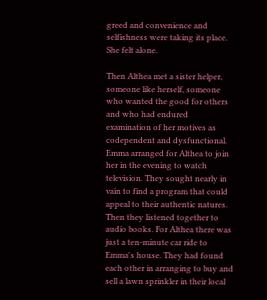greed and convenience and selfishness were taking its place. She felt alone.

Then Althea met a sister helper, someone like herself, someone who wanted the good for others and who had endured examination of her motives as codependent and dysfunctional. Emma arranged for Althea to join her in the evening to watch television. They sought nearly in vain to find a program that could appeal to their authentic natures. Then they listened together to audio books. For Althea there was just a ten-minute car ride to Emma's house. They had found each other in arranging to buy and sell a lawn sprinkler in their local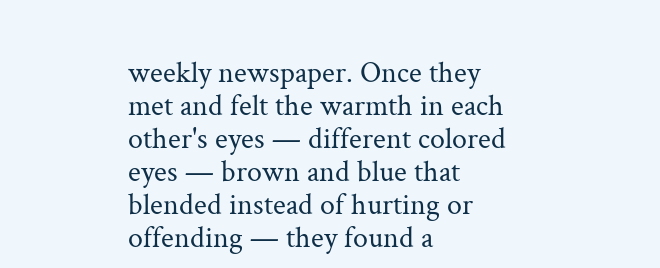weekly newspaper. Once they met and felt the warmth in each other's eyes — different colored eyes — brown and blue that blended instead of hurting or offending — they found a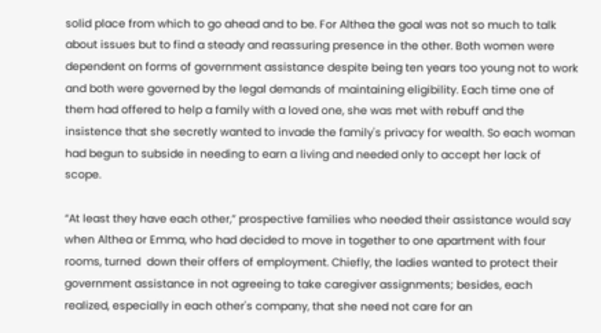solid place from which to go ahead and to be. For Althea the goal was not so much to talk about issues but to find a steady and reassuring presence in the other. Both women were dependent on forms of government assistance despite being ten years too young not to work and both were governed by the legal demands of maintaining eligibility. Each time one of them had offered to help a family with a loved one, she was met with rebuff and the insistence that she secretly wanted to invade the family's privacy for wealth. So each woman had begun to subside in needing to earn a living and needed only to accept her lack of scope.

“At least they have each other,” prospective families who needed their assistance would say when Althea or Emma, who had decided to move in together to one apartment with four rooms, turned  down their offers of employment. Chiefly, the ladies wanted to protect their government assistance in not agreeing to take caregiver assignments; besides, each realized, especially in each other's company, that she need not care for an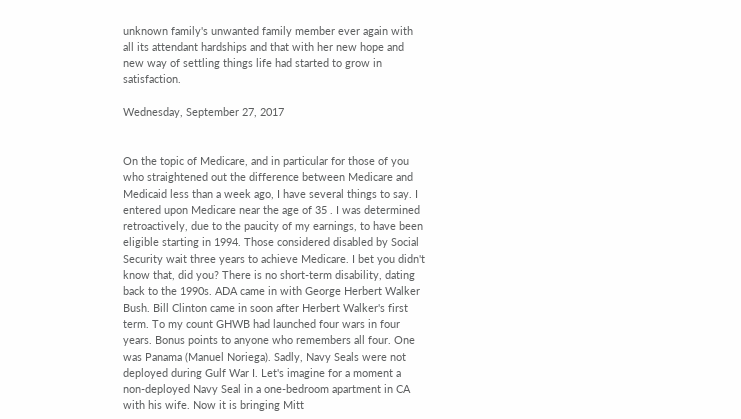unknown family's unwanted family member ever again with all its attendant hardships and that with her new hope and new way of settling things life had started to grow in satisfaction.

Wednesday, September 27, 2017


On the topic of Medicare, and in particular for those of you who straightened out the difference between Medicare and Medicaid less than a week ago, I have several things to say. I entered upon Medicare near the age of 35 . I was determined retroactively, due to the paucity of my earnings, to have been eligible starting in 1994. Those considered disabled by Social Security wait three years to achieve Medicare. I bet you didn't know that, did you? There is no short-term disability, dating back to the 1990s. ADA came in with George Herbert Walker Bush. Bill Clinton came in soon after Herbert Walker's first term. To my count GHWB had launched four wars in four years. Bonus points to anyone who remembers all four. One was Panama (Manuel Noriega). Sadly, Navy Seals were not deployed during Gulf War I. Let's imagine for a moment a non-deployed Navy Seal in a one-bedroom apartment in CA with his wife. Now it is bringing Mitt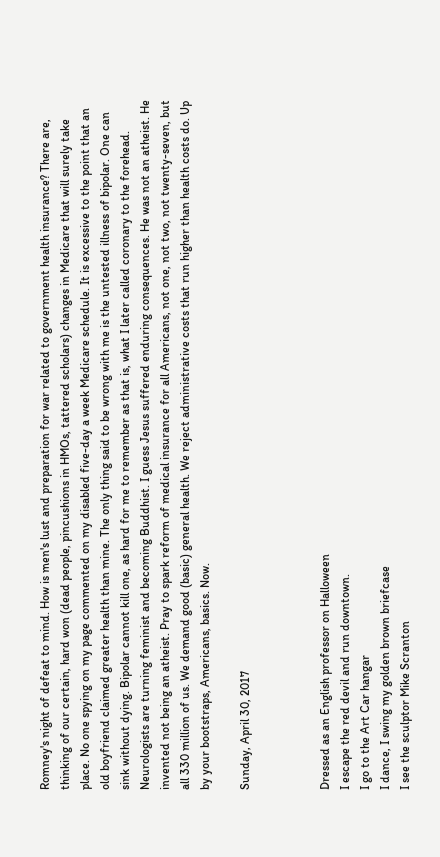Romney's night of defeat to mind. How is men's lust and preparation for war related to government health insurance? There are, thinking of our certain, hard won (dead people, pincushions in HMOs, tattered scholars) changes in Medicare that will surely take place. No one spying on my page commented on my disabled five-day a week Medicare schedule. It is excessive to the point that an old boyfriend claimed greater health than mine. The only thing said to be wrong with me is the untested illness of bipolar. One can sink without dying. Bipolar cannot kill one, as hard for me to remember as that is, what I later called coronary to the forehead. Neurologists are turning feminist and becoming Buddhist. I guess Jesus suffered enduring consequences. He was not an atheist. He invented not being an atheist. Pray to spark reform of medical insurance for all Americans, not one, not two, not twenty-seven, but all 330 million of us. We demand good (basic) general health. We reject administrative costs that run higher than health costs do. Up by your bootstraps, Americans, basics. Now.

Sunday, April 30, 2017



Dressed as an English professor on Halloween
I escape the red devil and run downtown.
I go to the Art Car hangar
I dance, I swing my golden brown briefcase
I see the sculptor Mike Scranton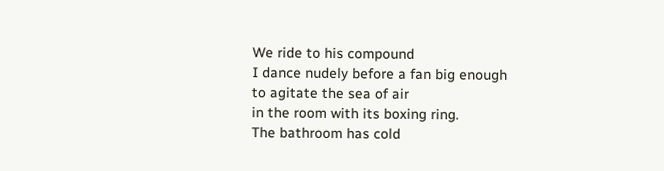We ride to his compound
I dance nudely before a fan big enough
to agitate the sea of air
in the room with its boxing ring.
The bathroom has cold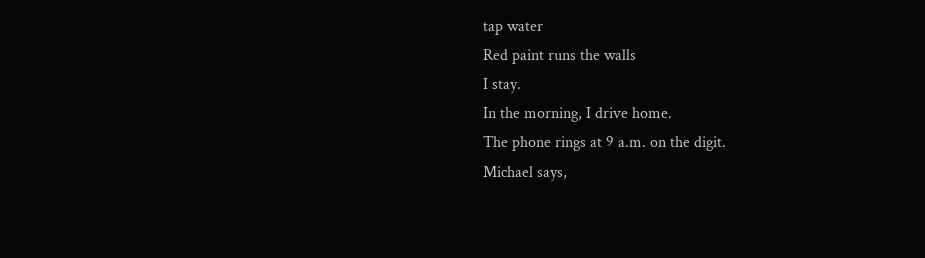tap water
Red paint runs the walls
I stay.
In the morning, I drive home.
The phone rings at 9 a.m. on the digit.
Michael says,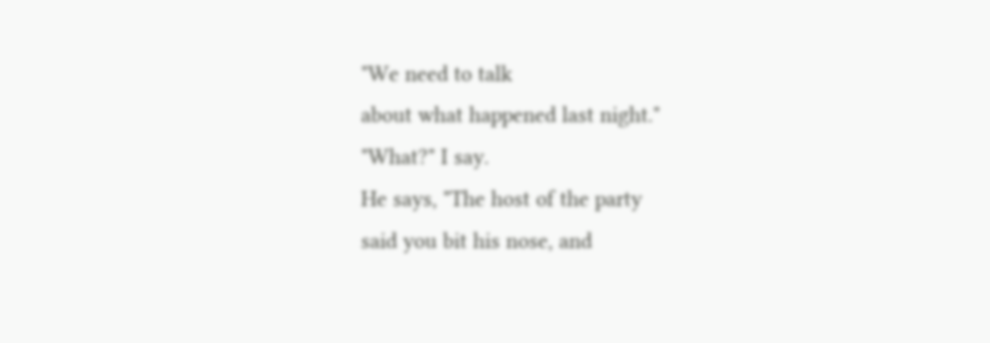"We need to talk
about what happened last night."
"What?" I say.
He says, "The host of the party
said you bit his nose, and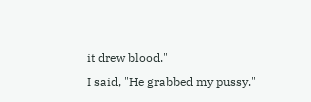it drew blood."
I said, "He grabbed my pussy."